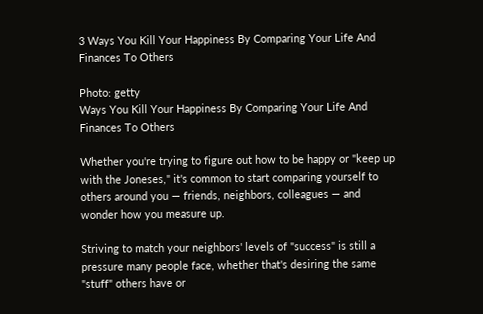3 Ways You Kill Your Happiness By Comparing Your Life And Finances To Others

Photo: getty
Ways You Kill Your Happiness By Comparing Your Life And Finances To Others

Whether you're trying to figure out how to be happy or "keep up with the Joneses," it's common to start comparing yourself to others around you — friends, neighbors, colleagues — and wonder how you measure up.

Striving to match your neighbors' levels of "success" is still a pressure many people face, whether that's desiring the same "stuff" others have or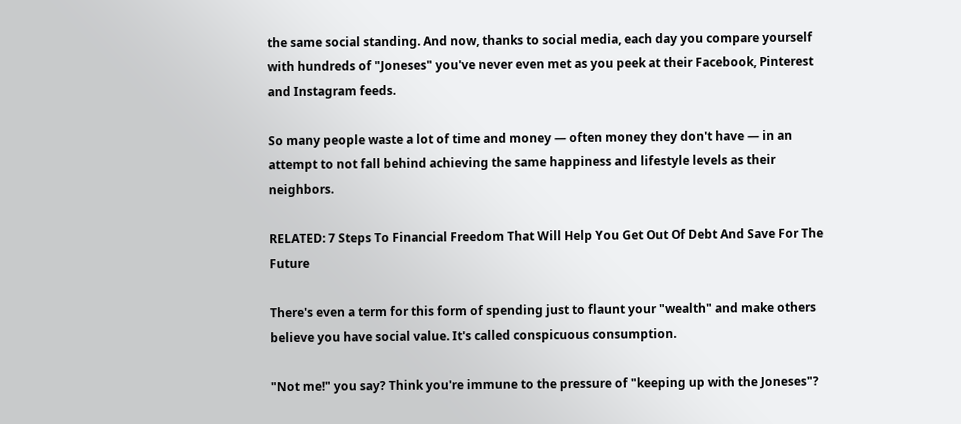the same social standing. And now, thanks to social media, each day you compare yourself with hundreds of "Joneses" you've never even met as you peek at their Facebook, Pinterest and Instagram feeds.

So many people waste a lot of time and money — often money they don't have — in an attempt to not fall behind achieving the same happiness and lifestyle levels as their neighbors.

RELATED: 7 Steps To Financial Freedom That Will Help You Get Out Of Debt And Save For The Future

There's even a term for this form of spending just to flaunt your "wealth" and make others believe you have social value. It's called conspicuous consumption.

"Not me!" you say? Think you're immune to the pressure of "keeping up with the Joneses"?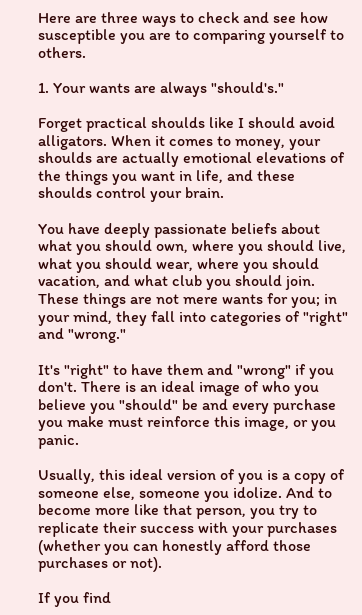Here are three ways to check and see how susceptible you are to comparing yourself to others.

1. Your wants are always "should's."

Forget practical shoulds like I should avoid alligators. When it comes to money, your shoulds are actually emotional elevations of the things you want in life, and these shoulds control your brain.

You have deeply passionate beliefs about what you should own, where you should live, what you should wear, where you should vacation, and what club you should join. These things are not mere wants for you; in your mind, they fall into categories of "right" and "wrong."

It's "right" to have them and "wrong" if you don't. There is an ideal image of who you believe you "should" be and every purchase you make must reinforce this image, or you panic.

Usually, this ideal version of you is a copy of someone else, someone you idolize. And to become more like that person, you try to replicate their success with your purchases (whether you can honestly afford those purchases or not).

If you find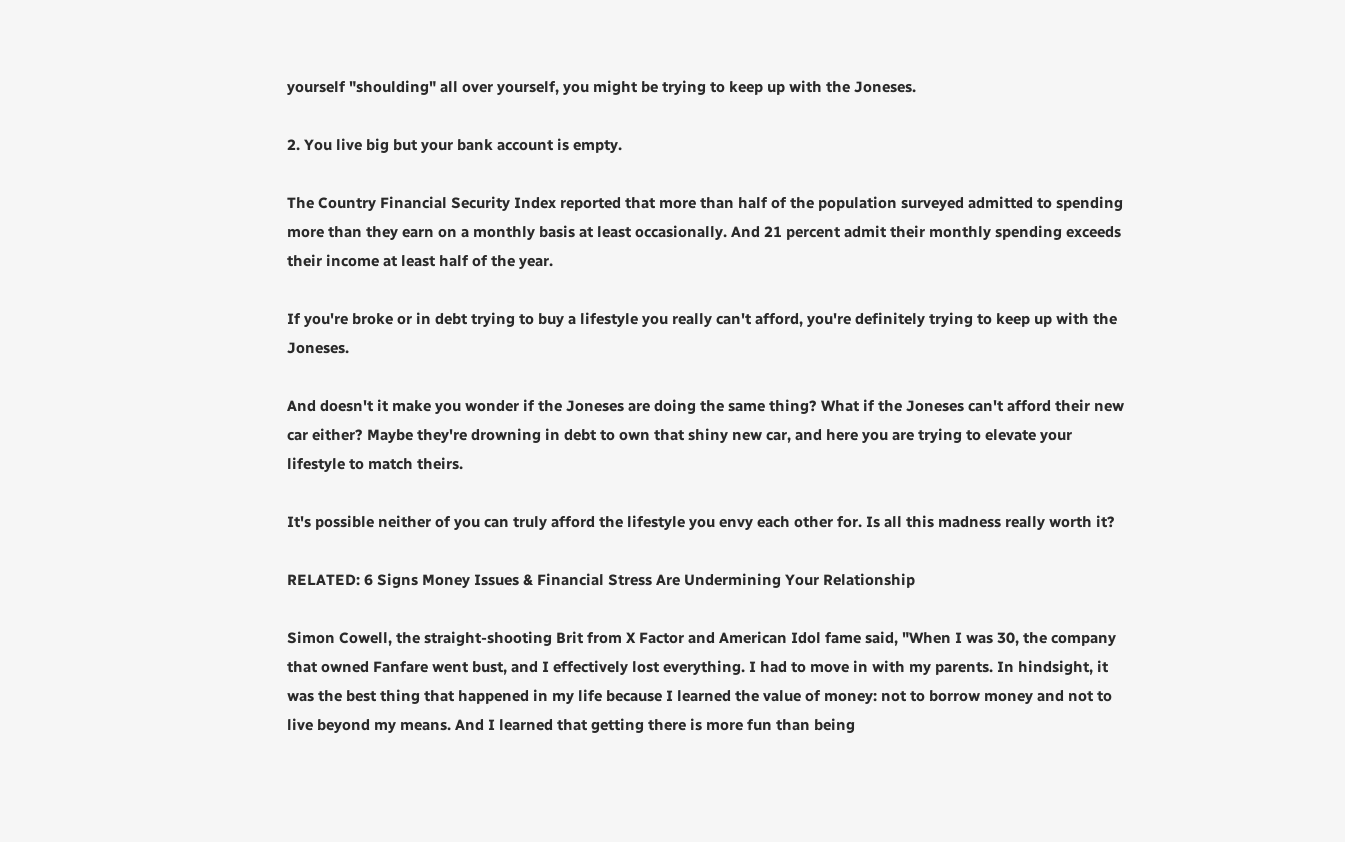yourself "shoulding" all over yourself, you might be trying to keep up with the Joneses.

2. You live big but your bank account is empty.

The Country Financial Security Index reported that more than half of the population surveyed admitted to spending more than they earn on a monthly basis at least occasionally. And 21 percent admit their monthly spending exceeds their income at least half of the year.

If you're broke or in debt trying to buy a lifestyle you really can't afford, you're definitely trying to keep up with the Joneses.

And doesn't it make you wonder if the Joneses are doing the same thing? What if the Joneses can't afford their new car either? Maybe they're drowning in debt to own that shiny new car, and here you are trying to elevate your lifestyle to match theirs.

It's possible neither of you can truly afford the lifestyle you envy each other for. Is all this madness really worth it?

RELATED: 6 Signs Money Issues & Financial Stress Are Undermining Your Relationship

Simon Cowell, the straight-shooting Brit from X Factor and American Idol fame said, "When I was 30, the company that owned Fanfare went bust, and I effectively lost everything. I had to move in with my parents. In hindsight, it was the best thing that happened in my life because I learned the value of money: not to borrow money and not to live beyond my means. And I learned that getting there is more fun than being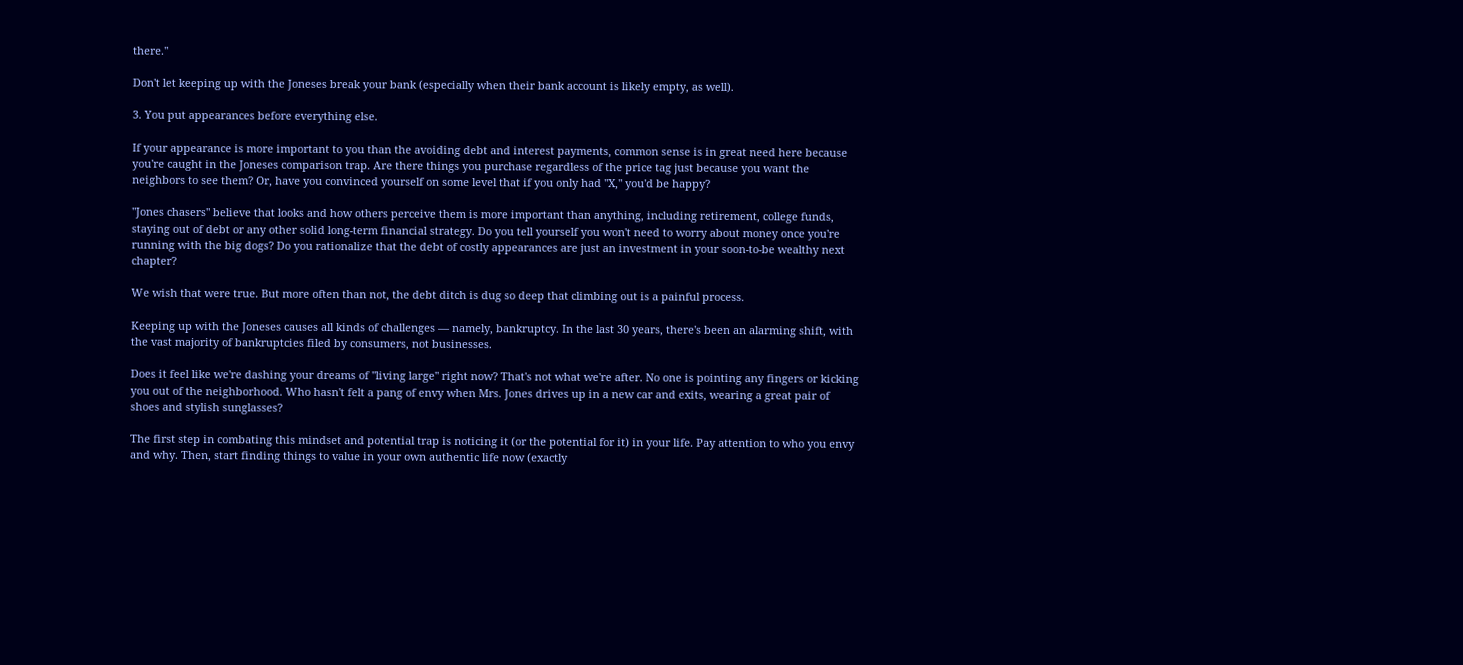there."

Don't let keeping up with the Joneses break your bank (especially when their bank account is likely empty, as well).

3. You put appearances before everything else.

If your appearance is more important to you than the avoiding debt and interest payments, common sense is in great need here because you're caught in the Joneses comparison trap. Are there things you purchase regardless of the price tag just because you want the neighbors to see them? Or, have you convinced yourself on some level that if you only had "X," you'd be happy?

"Jones chasers" believe that looks and how others perceive them is more important than anything, including retirement, college funds, staying out of debt or any other solid long-term financial strategy. Do you tell yourself you won't need to worry about money once you're running with the big dogs? Do you rationalize that the debt of costly appearances are just an investment in your soon-to-be wealthy next chapter?

We wish that were true. But more often than not, the debt ditch is dug so deep that climbing out is a painful process.

Keeping up with the Joneses causes all kinds of challenges — namely, bankruptcy. In the last 30 years, there's been an alarming shift, with the vast majority of bankruptcies filed by consumers, not businesses.

Does it feel like we're dashing your dreams of "living large" right now? That's not what we're after. No one is pointing any fingers or kicking you out of the neighborhood. Who hasn't felt a pang of envy when Mrs. Jones drives up in a new car and exits, wearing a great pair of shoes and stylish sunglasses?

The first step in combating this mindset and potential trap is noticing it (or the potential for it) in your life. Pay attention to who you envy and why. Then, start finding things to value in your own authentic life now (exactly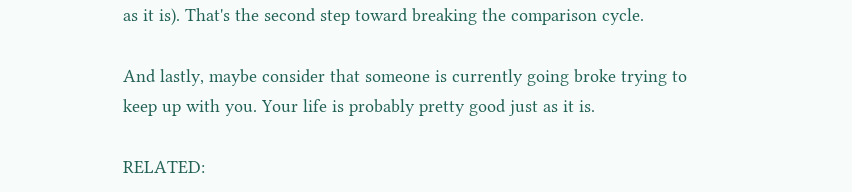as it is). That's the second step toward breaking the comparison cycle.

And lastly, maybe consider that someone is currently going broke trying to keep up with you. Your life is probably pretty good just as it is.

RELATED: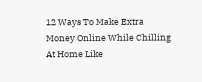12 Ways To Make Extra Money Online While Chilling At Home Like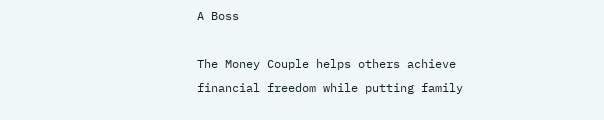A Boss

The Money Couple helps others achieve financial freedom while putting family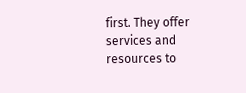first. They offer services and resources to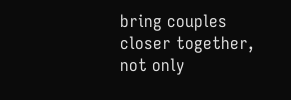bring couples closer together, not only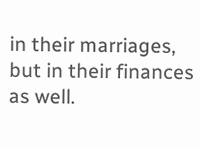in their marriages, but in their finances as well.